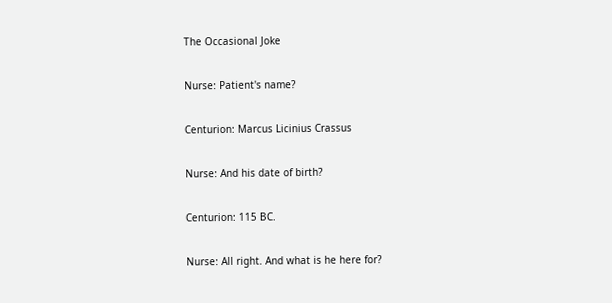The Occasional Joke

Nurse: Patient's name?

Centurion: Marcus Licinius Crassus

Nurse: And his date of birth?

Centurion: 115 BC.

Nurse: All right. And what is he here for?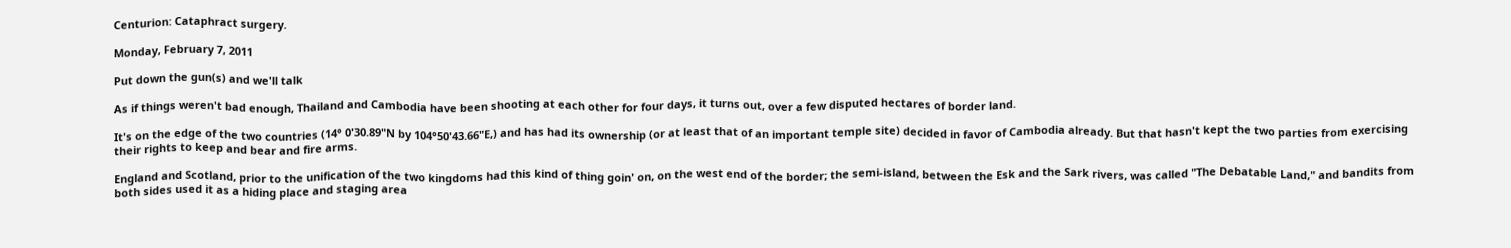Centurion: Cataphract surgery.

Monday, February 7, 2011

Put down the gun(s) and we'll talk

As if things weren't bad enough, Thailand and Cambodia have been shooting at each other for four days, it turns out, over a few disputed hectares of border land.

It's on the edge of the two countries (14° 0'30.89"N by 104°50'43.66"E,) and has had its ownership (or at least that of an important temple site) decided in favor of Cambodia already. But that hasn't kept the two parties from exercising their rights to keep and bear and fire arms.

England and Scotland, prior to the unification of the two kingdoms had this kind of thing goin' on, on the west end of the border; the semi-island, between the Esk and the Sark rivers, was called "The Debatable Land," and bandits from both sides used it as a hiding place and staging area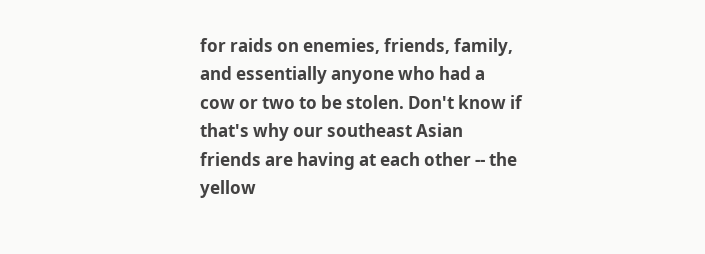for raids on enemies, friends, family, and essentially anyone who had a cow or two to be stolen. Don't know if that's why our southeast Asian friends are having at each other -- the yellow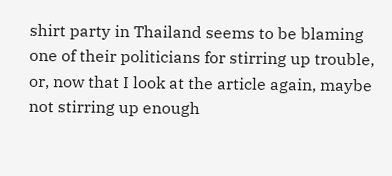shirt party in Thailand seems to be blaming one of their politicians for stirring up trouble, or, now that I look at the article again, maybe not stirring up enough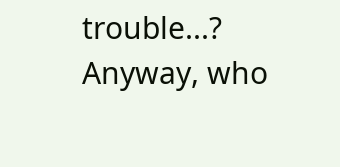trouble...? Anyway, who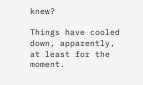knew?

Things have cooled down, apparently, at least for the moment.